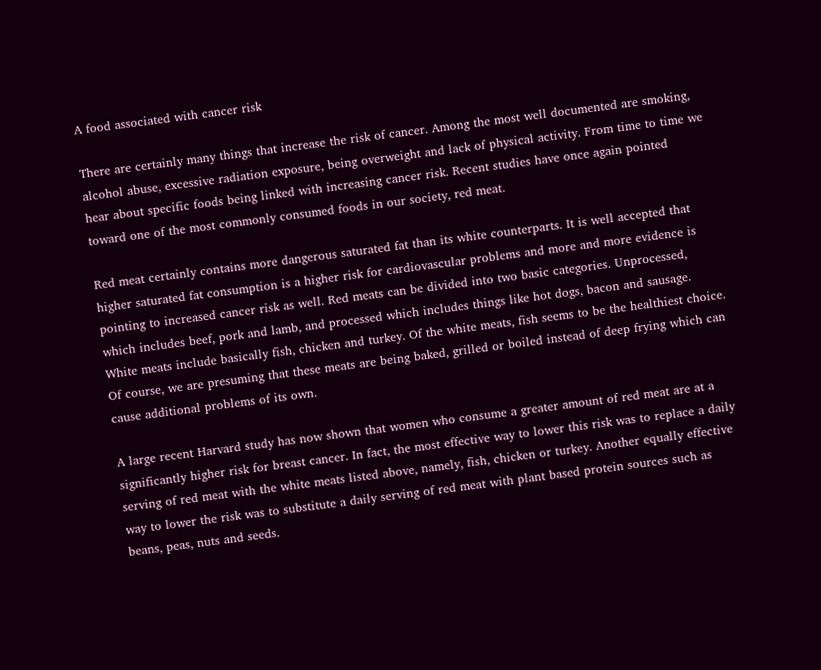A food associated with cancer risk

There are certainly many things that increase the risk of cancer. Among the most well documented are smoking, alcohol abuse, excessive radiation exposure, being overweight and lack of physical activity. From time to time we hear about specific foods being linked with increasing cancer risk. Recent studies have once again pointed toward one of the most commonly consumed foods in our society, red meat.

Red meat certainly contains more dangerous saturated fat than its white counterparts. It is well accepted that higher saturated fat consumption is a higher risk for cardiovascular problems and more and more evidence is pointing to increased cancer risk as well. Red meats can be divided into two basic categories. Unprocessed, which includes beef, pork and lamb, and processed which includes things like hot dogs, bacon and sausage. White meats include basically fish, chicken and turkey. Of the white meats, fish seems to be the healthiest choice. Of course, we are presuming that these meats are being baked, grilled or boiled instead of deep frying which can cause additional problems of its own.

A large recent Harvard study has now shown that women who consume a greater amount of red meat are at a significantly higher risk for breast cancer. In fact, the most effective way to lower this risk was to replace a daily serving of red meat with the white meats listed above, namely, fish, chicken or turkey. Another equally effective way to lower the risk was to substitute a daily serving of red meat with plant based protein sources such as beans, peas, nuts and seeds.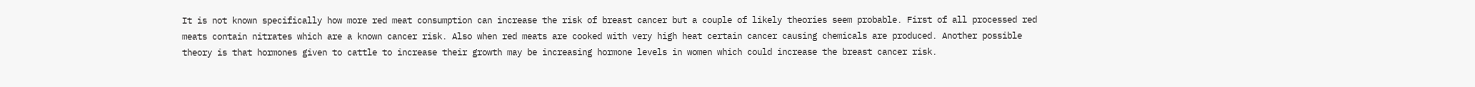It is not known specifically how more red meat consumption can increase the risk of breast cancer but a couple of likely theories seem probable. First of all processed red meats contain nitrates which are a known cancer risk. Also when red meats are cooked with very high heat certain cancer causing chemicals are produced. Another possible theory is that hormones given to cattle to increase their growth may be increasing hormone levels in women which could increase the breast cancer risk.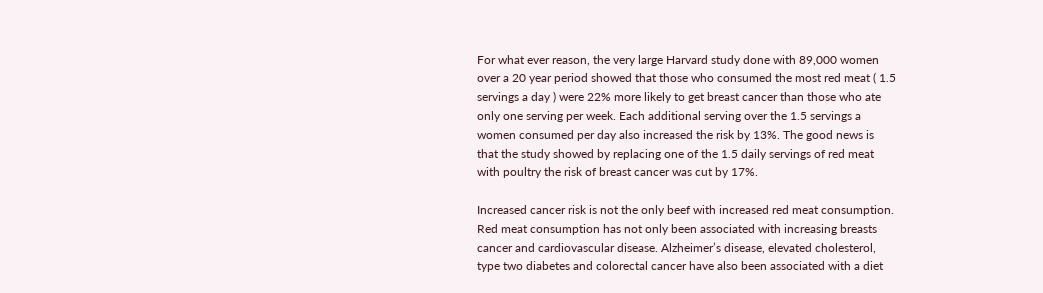For what ever reason, the very large Harvard study done with 89,000 women over a 20 year period showed that those who consumed the most red meat ( 1.5 servings a day ) were 22% more likely to get breast cancer than those who ate only one serving per week. Each additional serving over the 1.5 servings a women consumed per day also increased the risk by 13%. The good news is that the study showed by replacing one of the 1.5 daily servings of red meat with poultry the risk of breast cancer was cut by 17%.

Increased cancer risk is not the only beef with increased red meat consumption. Red meat consumption has not only been associated with increasing breasts cancer and cardiovascular disease. Alzheimer’s disease, elevated cholesterol, type two diabetes and colorectal cancer have also been associated with a diet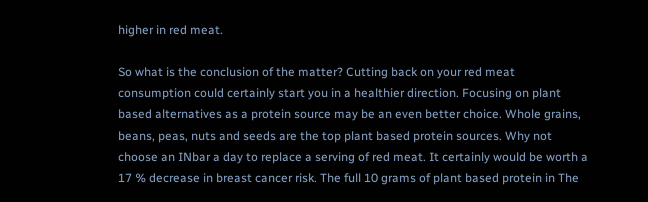higher in red meat.

So what is the conclusion of the matter? Cutting back on your red meat consumption could certainly start you in a healthier direction. Focusing on plant based alternatives as a protein source may be an even better choice. Whole grains, beans, peas, nuts and seeds are the top plant based protein sources. Why not choose an INbar a day to replace a serving of red meat. It certainly would be worth a 17 % decrease in breast cancer risk. The full 10 grams of plant based protein in The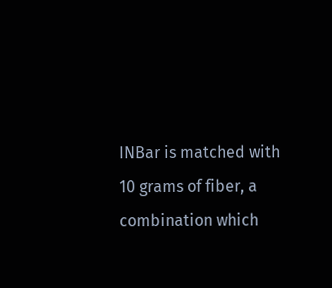INBar is matched with 10 grams of fiber, a combination which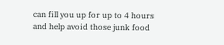can fill you up for up to 4 hours and help avoid those junk food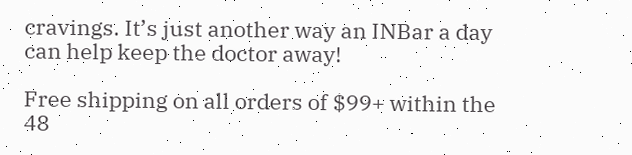cravings. It’s just another way an INBar a day can help keep the doctor away!

Free shipping on all orders of $99+ within the 48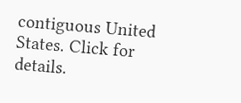contiguous United States. Click for details.